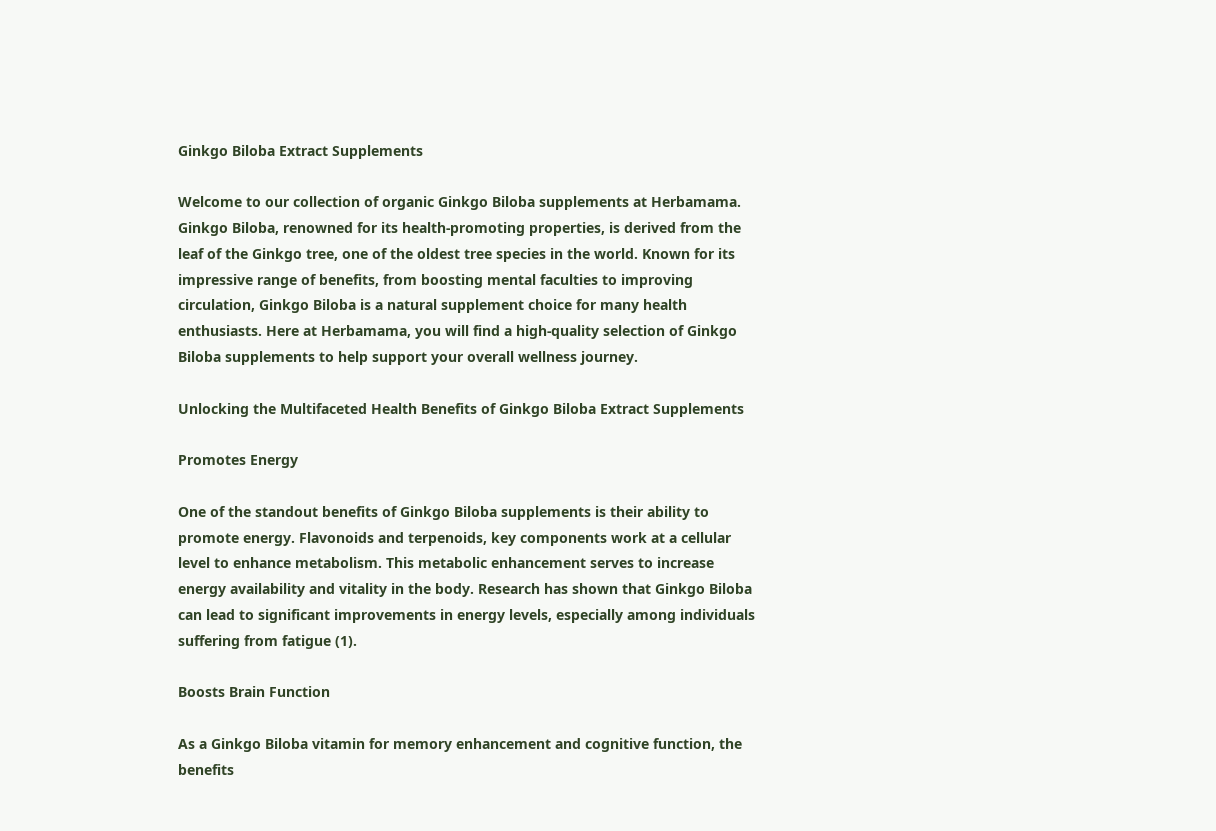Ginkgo Biloba Extract Supplements

Welcome to our collection of organic Ginkgo Biloba supplements at Herbamama. Ginkgo Biloba, renowned for its health-promoting properties, is derived from the leaf of the Ginkgo tree, one of the oldest tree species in the world. Known for its impressive range of benefits, from boosting mental faculties to improving circulation, Ginkgo Biloba is a natural supplement choice for many health enthusiasts. Here at Herbamama, you will find a high-quality selection of Ginkgo Biloba supplements to help support your overall wellness journey.

Unlocking the Multifaceted Health Benefits of Ginkgo Biloba Extract Supplements

Promotes Energy

One of the standout benefits of Ginkgo Biloba supplements is their ability to promote energy. Flavonoids and terpenoids, key components work at a cellular level to enhance metabolism. This metabolic enhancement serves to increase energy availability and vitality in the body. Research has shown that Ginkgo Biloba can lead to significant improvements in energy levels, especially among individuals suffering from fatigue (1).

Boosts Brain Function

As a Ginkgo Biloba vitamin for memory enhancement and cognitive function, the benefits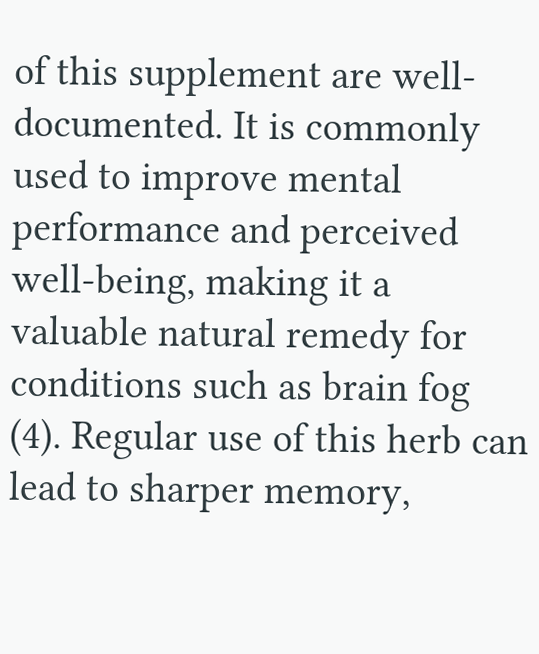of this supplement are well-documented. It is commonly used to improve mental performance and perceived well-being, making it a valuable natural remedy for conditions such as brain fog (4). Regular use of this herb can lead to sharper memory,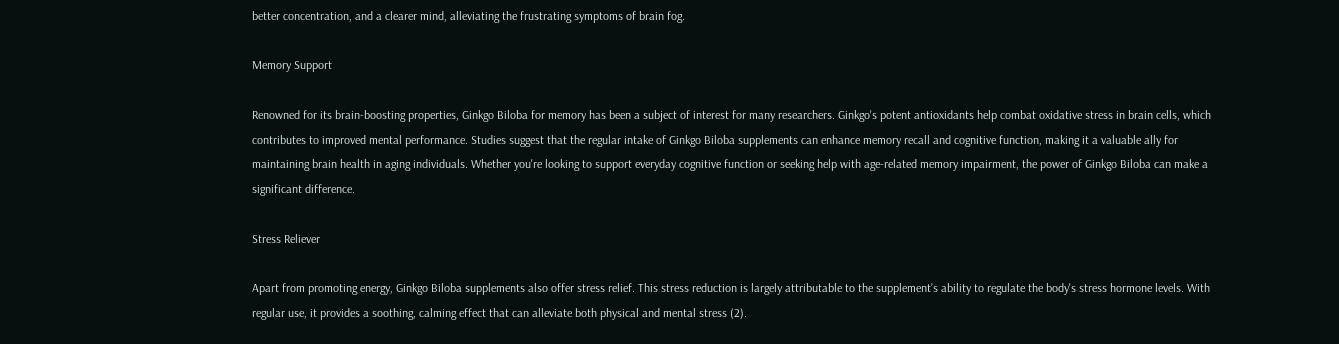better concentration, and a clearer mind, alleviating the frustrating symptoms of brain fog.

Memory Support

Renowned for its brain-boosting properties, Ginkgo Biloba for memory has been a subject of interest for many researchers. Ginkgo's potent antioxidants help combat oxidative stress in brain cells, which contributes to improved mental performance. Studies suggest that the regular intake of Ginkgo Biloba supplements can enhance memory recall and cognitive function, making it a valuable ally for maintaining brain health in aging individuals. Whether you're looking to support everyday cognitive function or seeking help with age-related memory impairment, the power of Ginkgo Biloba can make a significant difference.

Stress Reliever

Apart from promoting energy, Ginkgo Biloba supplements also offer stress relief. This stress reduction is largely attributable to the supplement’s ability to regulate the body's stress hormone levels. With regular use, it provides a soothing, calming effect that can alleviate both physical and mental stress (2).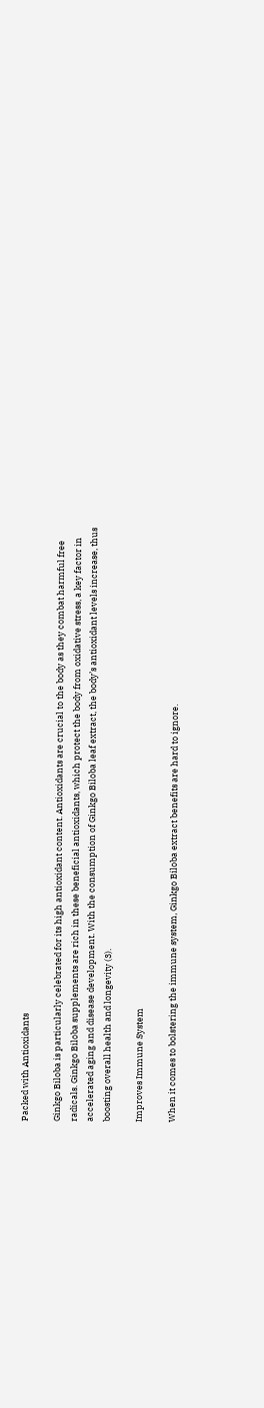Packed with Antioxidants

Ginkgo Biloba is particularly celebrated for its high antioxidant content. Antioxidants are crucial to the body as they combat harmful free radicals. Ginkgo Biloba supplements are rich in these beneficial antioxidants, which protect the body from oxidative stress, a key factor in accelerated aging and disease development. With the consumption of Ginkgo Biloba leaf extract, the body’s antioxidant levels increase, thus boosting overall health and longevity (3).

Improves Immune System

When it comes to bolstering the immune system, Ginkgo Biloba extract benefits are hard to ignore.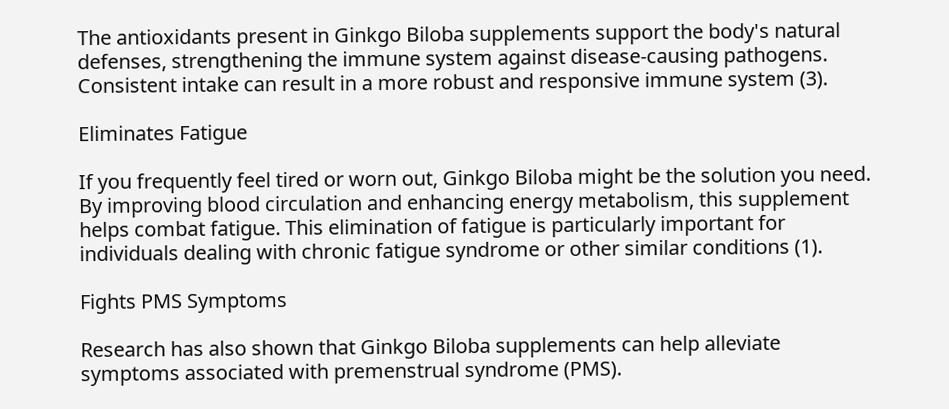The antioxidants present in Ginkgo Biloba supplements support the body's natural defenses, strengthening the immune system against disease-causing pathogens. Consistent intake can result in a more robust and responsive immune system (3).

Eliminates Fatigue

If you frequently feel tired or worn out, Ginkgo Biloba might be the solution you need. By improving blood circulation and enhancing energy metabolism, this supplement helps combat fatigue. This elimination of fatigue is particularly important for individuals dealing with chronic fatigue syndrome or other similar conditions (1).

Fights PMS Symptoms

Research has also shown that Ginkgo Biloba supplements can help alleviate symptoms associated with premenstrual syndrome (PMS).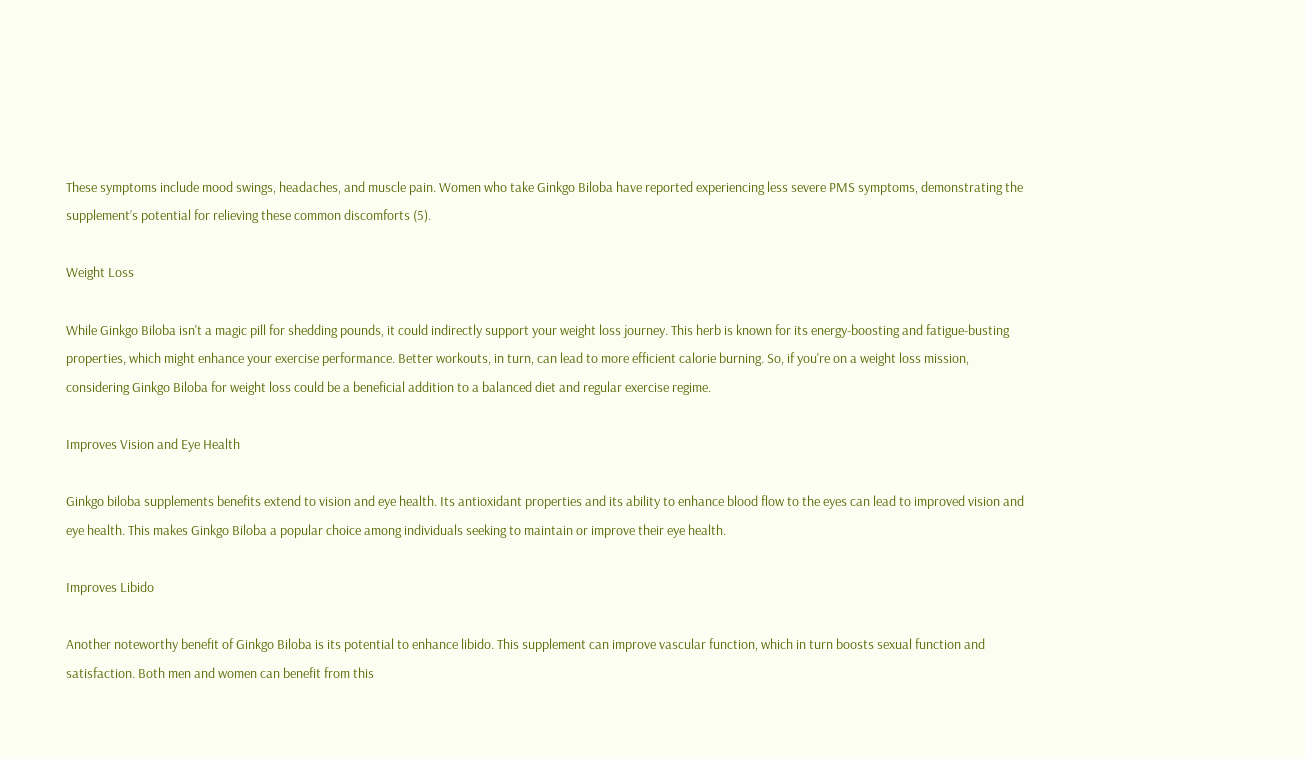These symptoms include mood swings, headaches, and muscle pain. Women who take Ginkgo Biloba have reported experiencing less severe PMS symptoms, demonstrating the supplement’s potential for relieving these common discomforts (5).

Weight Loss

While Ginkgo Biloba isn't a magic pill for shedding pounds, it could indirectly support your weight loss journey. This herb is known for its energy-boosting and fatigue-busting properties, which might enhance your exercise performance. Better workouts, in turn, can lead to more efficient calorie burning. So, if you're on a weight loss mission, considering Ginkgo Biloba for weight loss could be a beneficial addition to a balanced diet and regular exercise regime.

Improves Vision and Eye Health

Ginkgo biloba supplements benefits extend to vision and eye health. Its antioxidant properties and its ability to enhance blood flow to the eyes can lead to improved vision and eye health. This makes Ginkgo Biloba a popular choice among individuals seeking to maintain or improve their eye health.

Improves Libido

Another noteworthy benefit of Ginkgo Biloba is its potential to enhance libido. This supplement can improve vascular function, which in turn boosts sexual function and satisfaction. Both men and women can benefit from this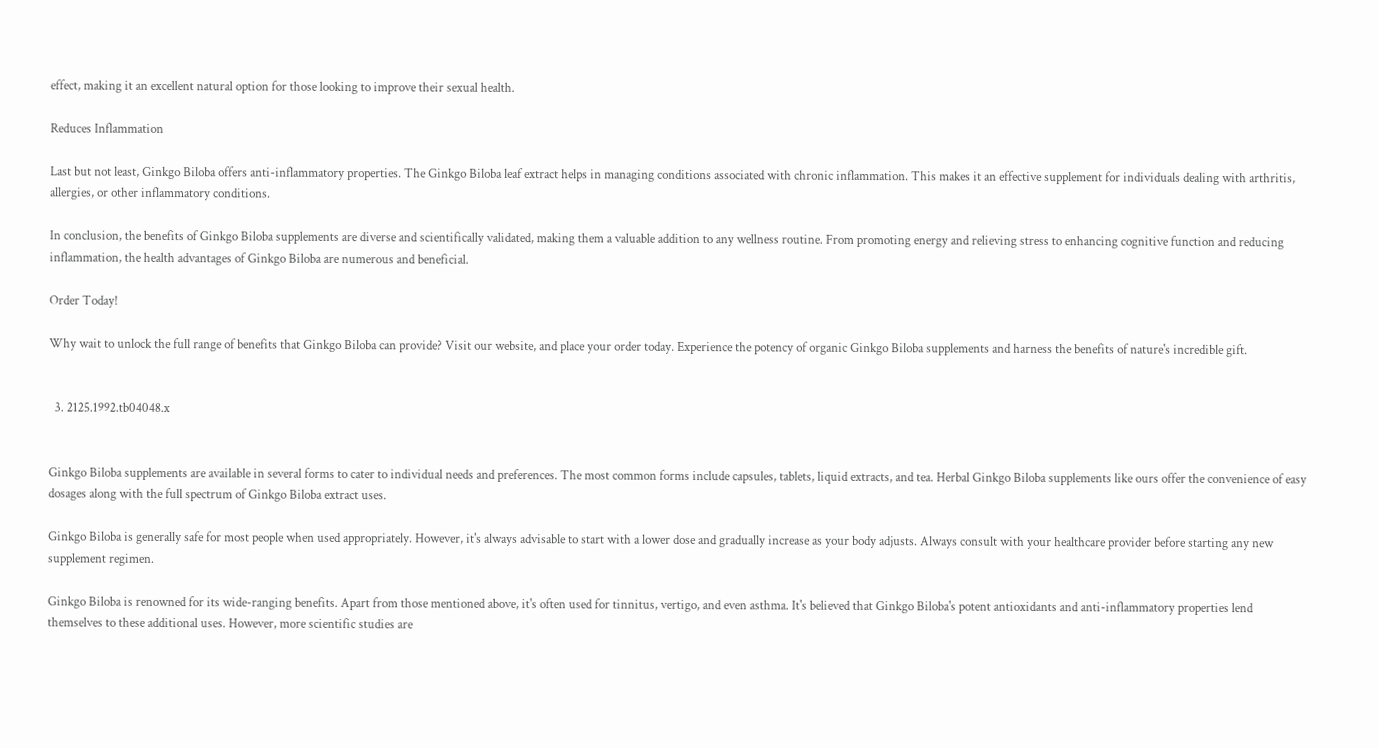effect, making it an excellent natural option for those looking to improve their sexual health.

Reduces Inflammation

Last but not least, Ginkgo Biloba offers anti-inflammatory properties. The Ginkgo Biloba leaf extract helps in managing conditions associated with chronic inflammation. This makes it an effective supplement for individuals dealing with arthritis, allergies, or other inflammatory conditions.

In conclusion, the benefits of Ginkgo Biloba supplements are diverse and scientifically validated, making them a valuable addition to any wellness routine. From promoting energy and relieving stress to enhancing cognitive function and reducing inflammation, the health advantages of Ginkgo Biloba are numerous and beneficial.

Order Today!

Why wait to unlock the full range of benefits that Ginkgo Biloba can provide? Visit our website, and place your order today. Experience the potency of organic Ginkgo Biloba supplements and harness the benefits of nature's incredible gift.


  3. 2125.1992.tb04048.x


Ginkgo Biloba supplements are available in several forms to cater to individual needs and preferences. The most common forms include capsules, tablets, liquid extracts, and tea. Herbal Ginkgo Biloba supplements like ours offer the convenience of easy dosages along with the full spectrum of Ginkgo Biloba extract uses.

Ginkgo Biloba is generally safe for most people when used appropriately. However, it's always advisable to start with a lower dose and gradually increase as your body adjusts. Always consult with your healthcare provider before starting any new supplement regimen.

Ginkgo Biloba is renowned for its wide-ranging benefits. Apart from those mentioned above, it's often used for tinnitus, vertigo, and even asthma. It's believed that Ginkgo Biloba's potent antioxidants and anti-inflammatory properties lend themselves to these additional uses. However, more scientific studies are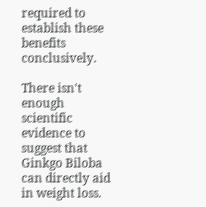required to establish these benefits conclusively.

There isn't enough scientific evidence to suggest that Ginkgo Biloba can directly aid in weight loss.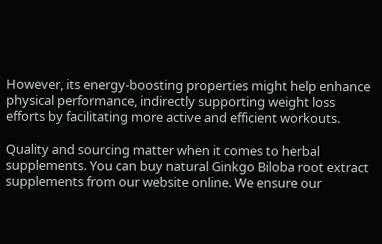However, its energy-boosting properties might help enhance physical performance, indirectly supporting weight loss efforts by facilitating more active and efficient workouts.

Quality and sourcing matter when it comes to herbal supplements. You can buy natural Ginkgo Biloba root extract supplements from our website online. We ensure our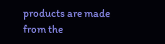products are made from the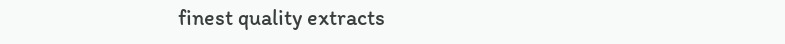finest quality extracts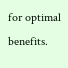for optimal benefits.